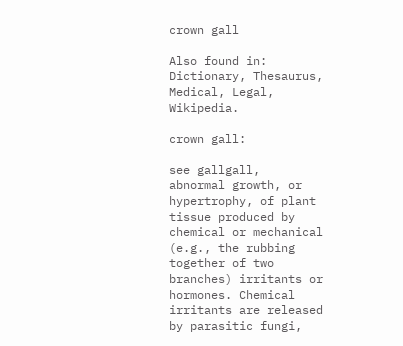crown gall

Also found in: Dictionary, Thesaurus, Medical, Legal, Wikipedia.

crown gall:

see gallgall,
abnormal growth, or hypertrophy, of plant tissue produced by chemical or mechanical (e.g., the rubbing together of two branches) irritants or hormones. Chemical irritants are released by parasitic fungi,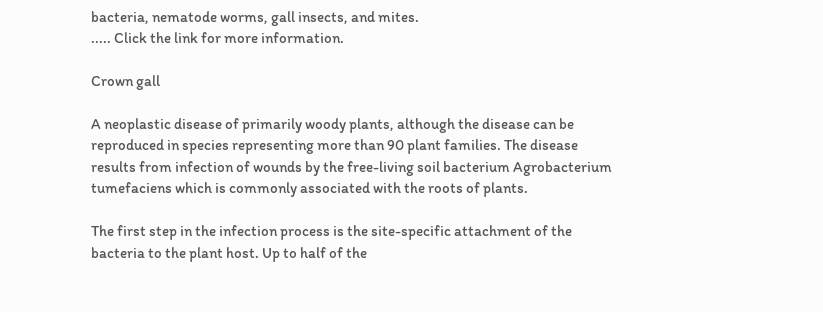bacteria, nematode worms, gall insects, and mites.
..... Click the link for more information.

Crown gall

A neoplastic disease of primarily woody plants, although the disease can be reproduced in species representing more than 90 plant families. The disease results from infection of wounds by the free-living soil bacterium Agrobacterium tumefaciens which is commonly associated with the roots of plants.

The first step in the infection process is the site-specific attachment of the bacteria to the plant host. Up to half of the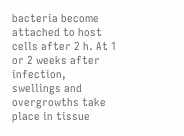bacteria become attached to host cells after 2 h. At 1 or 2 weeks after infection, swellings and overgrowths take place in tissue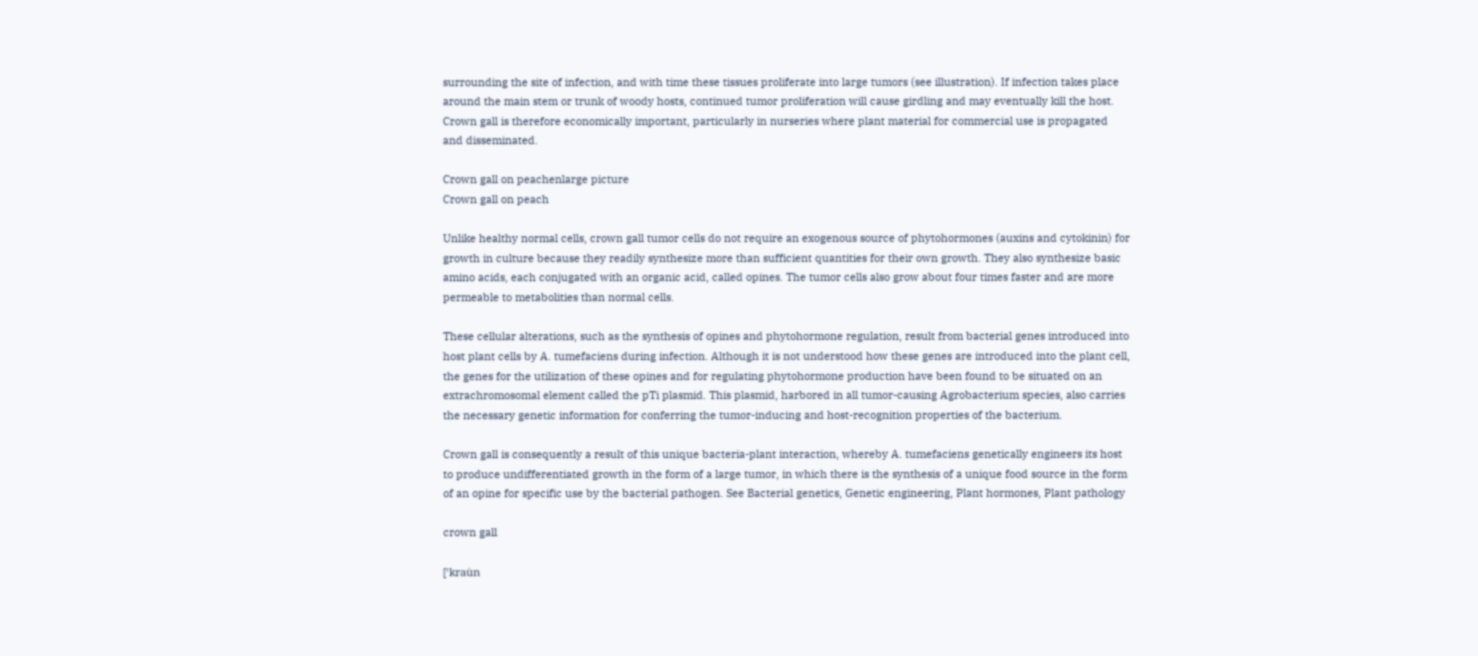surrounding the site of infection, and with time these tissues proliferate into large tumors (see illustration). If infection takes place around the main stem or trunk of woody hosts, continued tumor proliferation will cause girdling and may eventually kill the host. Crown gall is therefore economically important, particularly in nurseries where plant material for commercial use is propagated and disseminated.

Crown gall on peachenlarge picture
Crown gall on peach

Unlike healthy normal cells, crown gall tumor cells do not require an exogenous source of phytohormones (auxins and cytokinin) for growth in culture because they readily synthesize more than sufficient quantities for their own growth. They also synthesize basic amino acids, each conjugated with an organic acid, called opines. The tumor cells also grow about four times faster and are more permeable to metabolities than normal cells.

These cellular alterations, such as the synthesis of opines and phytohormone regulation, result from bacterial genes introduced into host plant cells by A. tumefaciens during infection. Although it is not understood how these genes are introduced into the plant cell, the genes for the utilization of these opines and for regulating phytohormone production have been found to be situated on an extrachromosomal element called the pTi plasmid. This plasmid, harbored in all tumor-causing Agrobacterium species, also carries the necessary genetic information for conferring the tumor-inducing and host-recognition properties of the bacterium.

Crown gall is consequently a result of this unique bacteria-plant interaction, whereby A. tumefaciens genetically engineers its host to produce undifferentiated growth in the form of a large tumor, in which there is the synthesis of a unique food source in the form of an opine for specific use by the bacterial pathogen. See Bacterial genetics, Genetic engineering, Plant hormones, Plant pathology

crown gall

[′krau̇n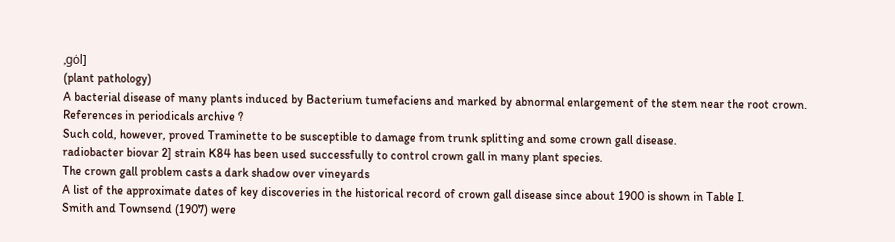‚gȯl]
(plant pathology)
A bacterial disease of many plants induced by Bacterium tumefaciens and marked by abnormal enlargement of the stem near the root crown.
References in periodicals archive ?
Such cold, however, proved Traminette to be susceptible to damage from trunk splitting and some crown gall disease.
radiobacter biovar 2] strain K84 has been used successfully to control crown gall in many plant species.
The crown gall problem casts a dark shadow over vineyards
A list of the approximate dates of key discoveries in the historical record of crown gall disease since about 1900 is shown in Table I.
Smith and Townsend (1907) were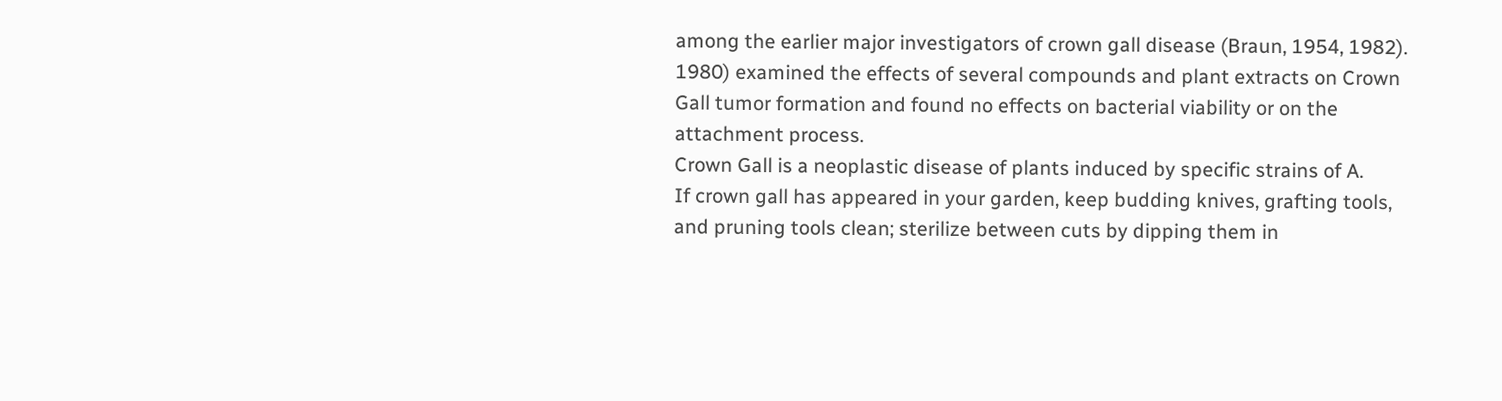among the earlier major investigators of crown gall disease (Braun, 1954, 1982).
1980) examined the effects of several compounds and plant extracts on Crown Gall tumor formation and found no effects on bacterial viability or on the attachment process.
Crown Gall is a neoplastic disease of plants induced by specific strains of A.
If crown gall has appeared in your garden, keep budding knives, grafting tools, and pruning tools clean; sterilize between cuts by dipping them in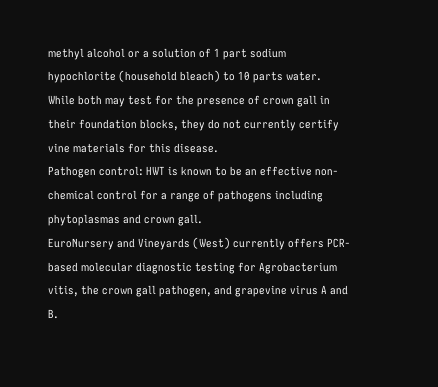methyl alcohol or a solution of 1 part sodium hypochlorite (household bleach) to 10 parts water.
While both may test for the presence of crown gall in their foundation blocks, they do not currently certify vine materials for this disease.
Pathogen control: HWT is known to be an effective non-chemical control for a range of pathogens including phytoplasmas and crown gall.
EuroNursery and Vineyards (West) currently offers PCR-based molecular diagnostic testing for Agrobacterium vitis, the crown gall pathogen, and grapevine virus A and B.